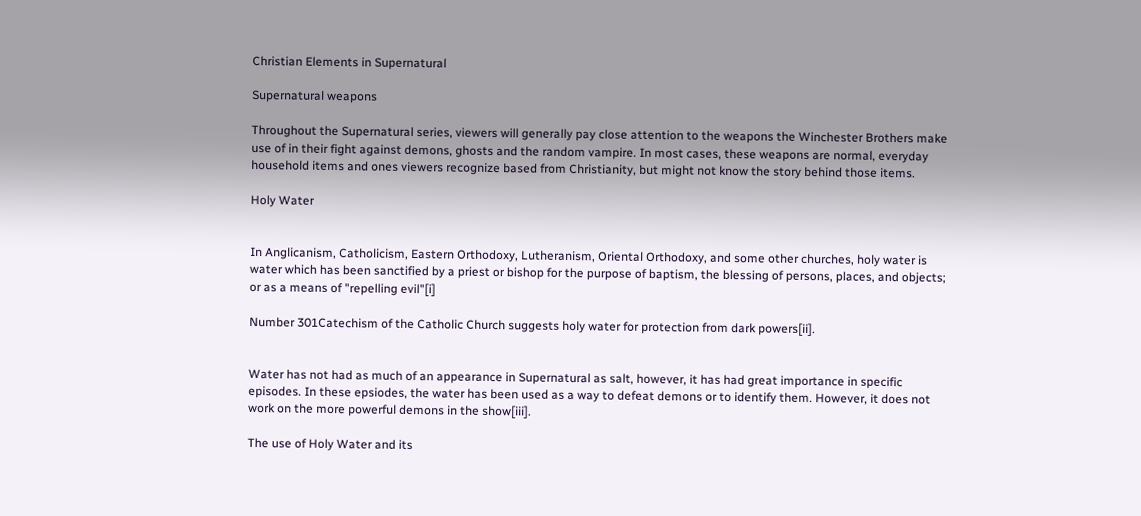Christian Elements in Supernatural

Supernatural weapons

Throughout the Supernatural series, viewers will generally pay close attention to the weapons the Winchester Brothers make use of in their fight against demons, ghosts and the random vampire. In most cases, these weapons are normal, everyday household items and ones viewers recognize based from Christianity, but might not know the story behind those items.

Holy Water


In Anglicanism, Catholicism, Eastern Orthodoxy, Lutheranism, Oriental Orthodoxy, and some other churches, holy water is water which has been sanctified by a priest or bishop for the purpose of baptism, the blessing of persons, places, and objects; or as a means of "repelling evil"[i]

Number 301Catechism of the Catholic Church suggests holy water for protection from dark powers[ii].


Water has not had as much of an appearance in Supernatural as salt, however, it has had great importance in specific episodes. In these epsiodes, the water has been used as a way to defeat demons or to identify them. However, it does not work on the more powerful demons in the show[iii].

The use of Holy Water and its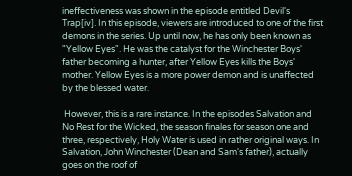ineffectiveness was shown in the episode entitled Devil's Trap[iv]. In this episode, viewers are introduced to one of the first demons in the series. Up until now, he has only been known as "Yellow Eyes". He was the catalyst for the Winchester Boys' father becoming a hunter, after Yellow Eyes kills the Boys' mother. Yellow Eyes is a more power demon and is unaffected by the blessed water.

 However, this is a rare instance. In the episodes Salvation and No Rest for the Wicked, the season finales for season one and three, respectively, Holy Water is used in rather original ways. In Salvation, John Winchester (Dean and Sam's father), actually goes on the roof of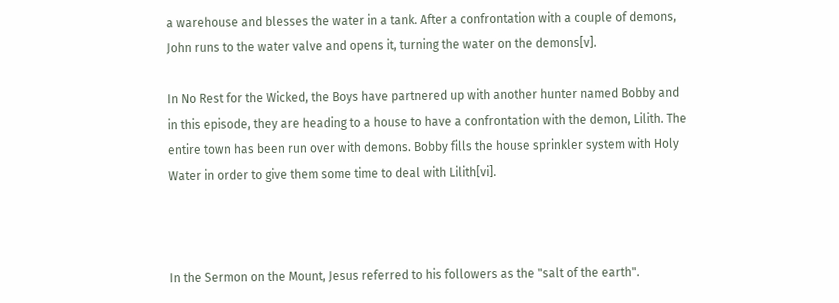a warehouse and blesses the water in a tank. After a confrontation with a couple of demons, John runs to the water valve and opens it, turning the water on the demons[v].

In No Rest for the Wicked, the Boys have partnered up with another hunter named Bobby and in this episode, they are heading to a house to have a confrontation with the demon, Lilith. The entire town has been run over with demons. Bobby fills the house sprinkler system with Holy Water in order to give them some time to deal with Lilith[vi].



In the Sermon on the Mount, Jesus referred to his followers as the "salt of the earth".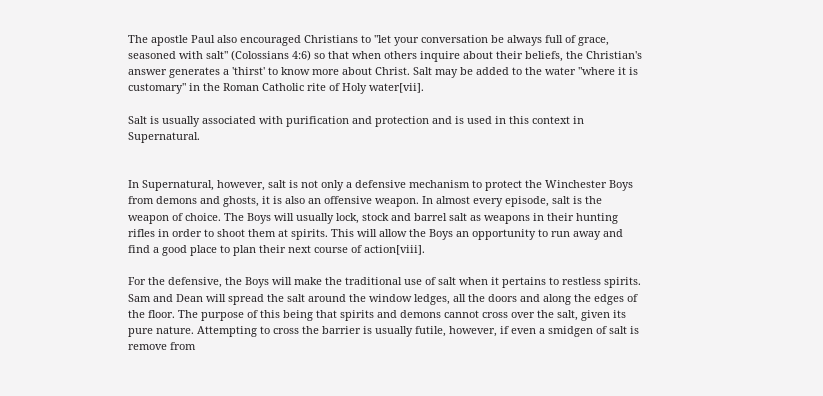The apostle Paul also encouraged Christians to "let your conversation be always full of grace, seasoned with salt" (Colossians 4:6) so that when others inquire about their beliefs, the Christian's answer generates a 'thirst' to know more about Christ. Salt may be added to the water "where it is customary" in the Roman Catholic rite of Holy water[vii].

Salt is usually associated with purification and protection and is used in this context in Supernatural.


In Supernatural, however, salt is not only a defensive mechanism to protect the Winchester Boys from demons and ghosts, it is also an offensive weapon. In almost every episode, salt is the weapon of choice. The Boys will usually lock, stock and barrel salt as weapons in their hunting rifles in order to shoot them at spirits. This will allow the Boys an opportunity to run away and find a good place to plan their next course of action[viii].

For the defensive, the Boys will make the traditional use of salt when it pertains to restless spirits. Sam and Dean will spread the salt around the window ledges, all the doors and along the edges of the floor. The purpose of this being that spirits and demons cannot cross over the salt, given its pure nature. Attempting to cross the barrier is usually futile, however, if even a smidgen of salt is remove from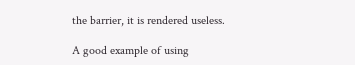the barrier, it is rendered useless.

A good example of using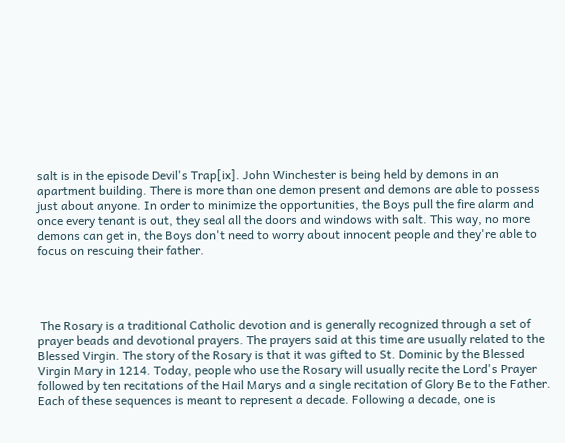salt is in the episode Devil's Trap[ix]. John Winchester is being held by demons in an apartment building. There is more than one demon present and demons are able to possess just about anyone. In order to minimize the opportunities, the Boys pull the fire alarm and once every tenant is out, they seal all the doors and windows with salt. This way, no more demons can get in, the Boys don't need to worry about innocent people and they're able to focus on rescuing their father.




 The Rosary is a traditional Catholic devotion and is generally recognized through a set of prayer beads and devotional prayers. The prayers said at this time are usually related to the Blessed Virgin. The story of the Rosary is that it was gifted to St. Dominic by the Blessed Virgin Mary in 1214. Today, people who use the Rosary will usually recite the Lord's Prayer followed by ten recitations of the Hail Marys and a single recitation of Glory Be to the Father. Each of these sequences is meant to represent a decade. Following a decade, one is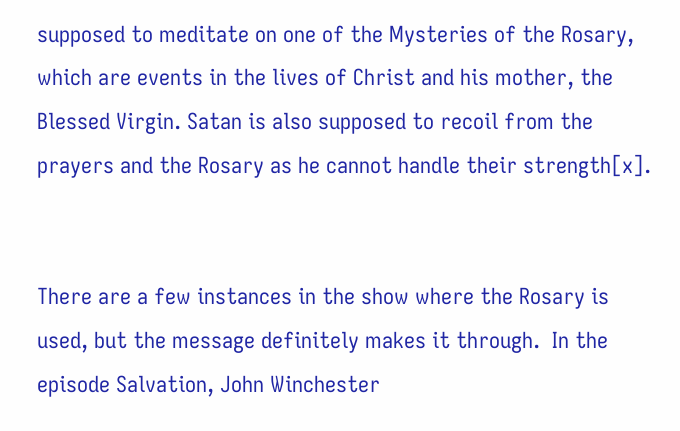supposed to meditate on one of the Mysteries of the Rosary, which are events in the lives of Christ and his mother, the Blessed Virgin. Satan is also supposed to recoil from the prayers and the Rosary as he cannot handle their strength[x].


There are a few instances in the show where the Rosary is used, but the message definitely makes it through.  In the episode Salvation, John Winchester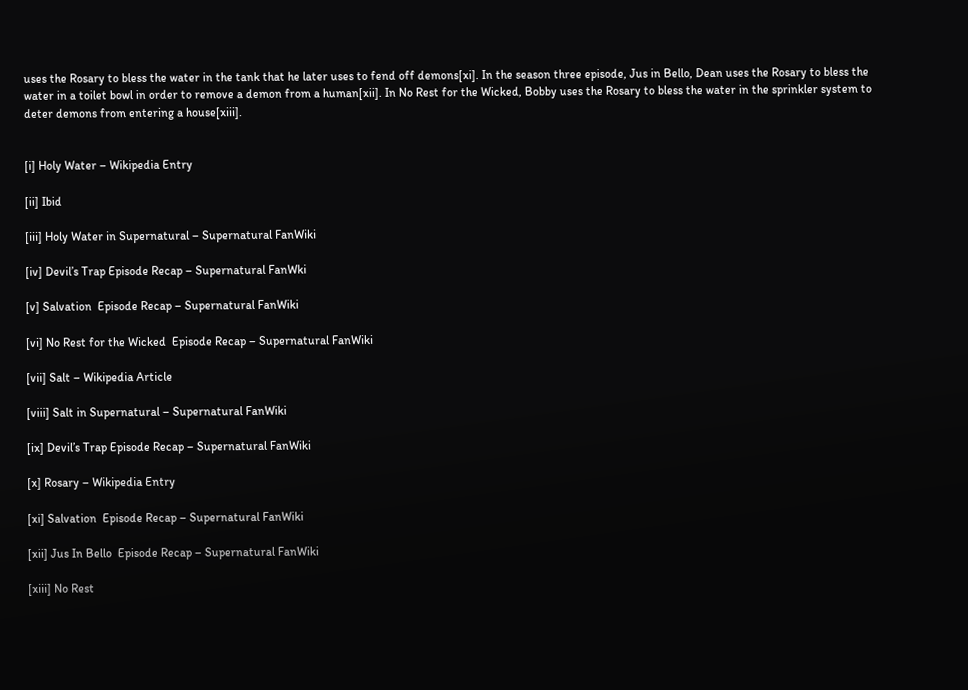uses the Rosary to bless the water in the tank that he later uses to fend off demons[xi]. In the season three episode, Jus in Bello, Dean uses the Rosary to bless the water in a toilet bowl in order to remove a demon from a human[xii]. In No Rest for the Wicked, Bobby uses the Rosary to bless the water in the sprinkler system to deter demons from entering a house[xiii].


[i] Holy Water – Wikipedia Entry

[ii] Ibid

[iii] Holy Water in Supernatural – Supernatural FanWiki

[iv] Devil’s Trap Episode Recap – Supernatural FanWki

[v] Salvation  Episode Recap – Supernatural FanWiki

[vi] No Rest for the Wicked  Episode Recap – Supernatural FanWiki

[vii] Salt – Wikipedia Article

[viii] Salt in Supernatural – Supernatural FanWiki

[ix] Devil’s Trap Episode Recap – Supernatural FanWiki

[x] Rosary – Wikipedia Entry

[xi] Salvation  Episode Recap – Supernatural FanWiki

[xii] Jus In Bello  Episode Recap – Supernatural FanWiki

[xiii] No Rest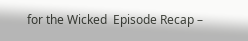for the Wicked  Episode Recap –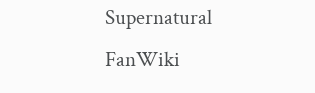Supernatural FanWiki